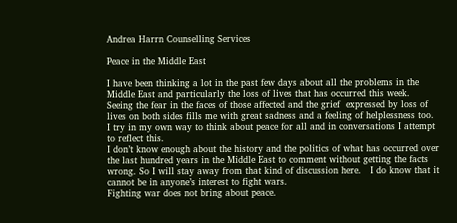Andrea Harrn Counselling Services

Peace in the Middle East

I have been thinking a lot in the past few days about all the problems in the Middle East and particularly the loss of lives that has occurred this week.   Seeing the fear in the faces of those affected and the grief  expressed by loss of lives on both sides fills me with great sadness and a feeling of helplessness too.  I try in my own way to think about peace for all and in conversations I attempt to reflect this.
I don’t know enough about the history and the politics of what has occurred over the last hundred years in the Middle East to comment without getting the facts wrong. So I will stay away from that kind of discussion here.   I do know that it cannot be in anyone’s interest to fight wars.
Fighting war does not bring about peace.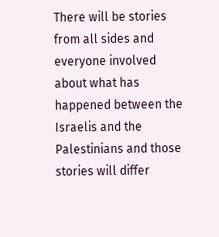There will be stories from all sides and everyone involved about what has happened between the Israelis and the Palestinians and those stories will differ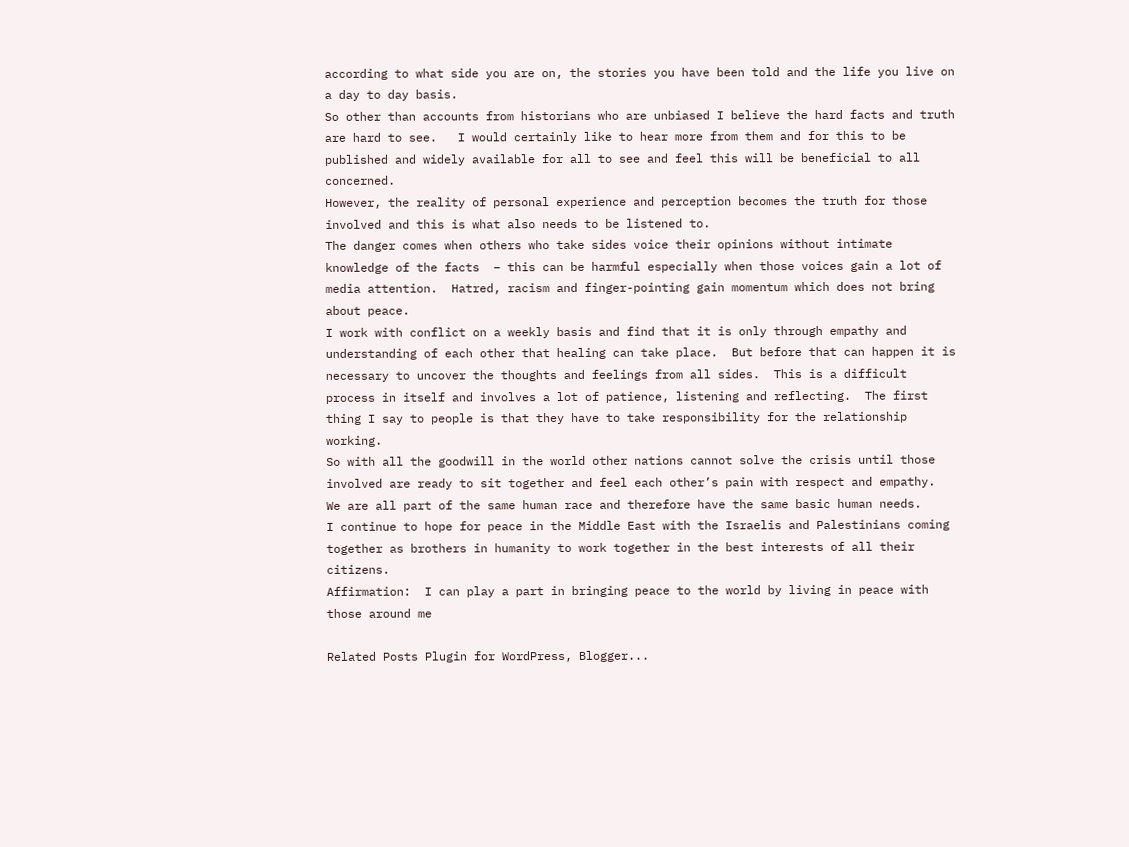according to what side you are on, the stories you have been told and the life you live on a day to day basis.
So other than accounts from historians who are unbiased I believe the hard facts and truth are hard to see.   I would certainly like to hear more from them and for this to be published and widely available for all to see and feel this will be beneficial to all concerned.
However, the reality of personal experience and perception becomes the truth for those involved and this is what also needs to be listened to.
The danger comes when others who take sides voice their opinions without intimate knowledge of the facts  – this can be harmful especially when those voices gain a lot of media attention.  Hatred, racism and finger-pointing gain momentum which does not bring about peace.
I work with conflict on a weekly basis and find that it is only through empathy and understanding of each other that healing can take place.  But before that can happen it is necessary to uncover the thoughts and feelings from all sides.  This is a difficult process in itself and involves a lot of patience, listening and reflecting.  The first thing I say to people is that they have to take responsibility for the relationship working.
So with all the goodwill in the world other nations cannot solve the crisis until those involved are ready to sit together and feel each other’s pain with respect and empathy.
We are all part of the same human race and therefore have the same basic human needs.
I continue to hope for peace in the Middle East with the Israelis and Palestinians coming together as brothers in humanity to work together in the best interests of all their citizens.
Affirmation:  I can play a part in bringing peace to the world by living in peace with those around me

Related Posts Plugin for WordPress, Blogger...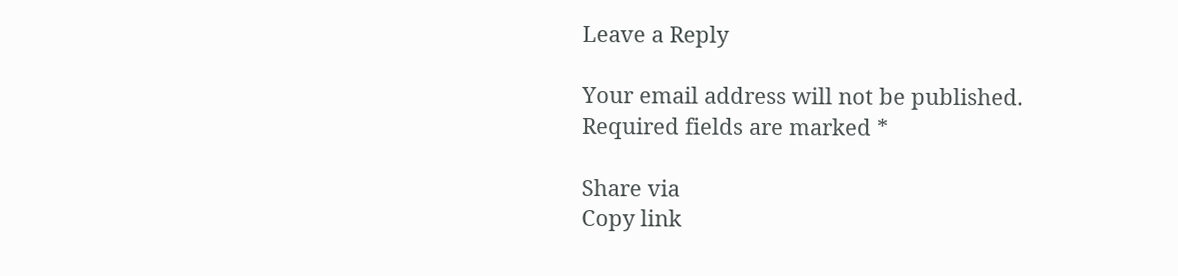Leave a Reply

Your email address will not be published. Required fields are marked *

Share via
Copy link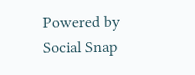Powered by Social Snap